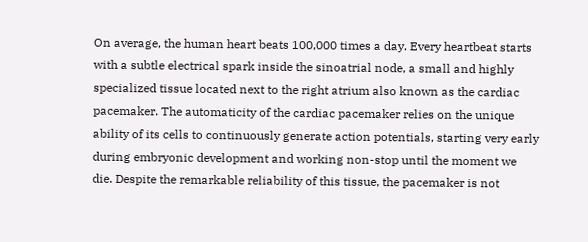On average, the human heart beats 100,000 times a day. Every heartbeat starts with a subtle electrical spark inside the sinoatrial node, a small and highly specialized tissue located next to the right atrium also known as the cardiac pacemaker. The automaticity of the cardiac pacemaker relies on the unique ability of its cells to continuously generate action potentials, starting very early during embryonic development and working non-stop until the moment we die. Despite the remarkable reliability of this tissue, the pacemaker is not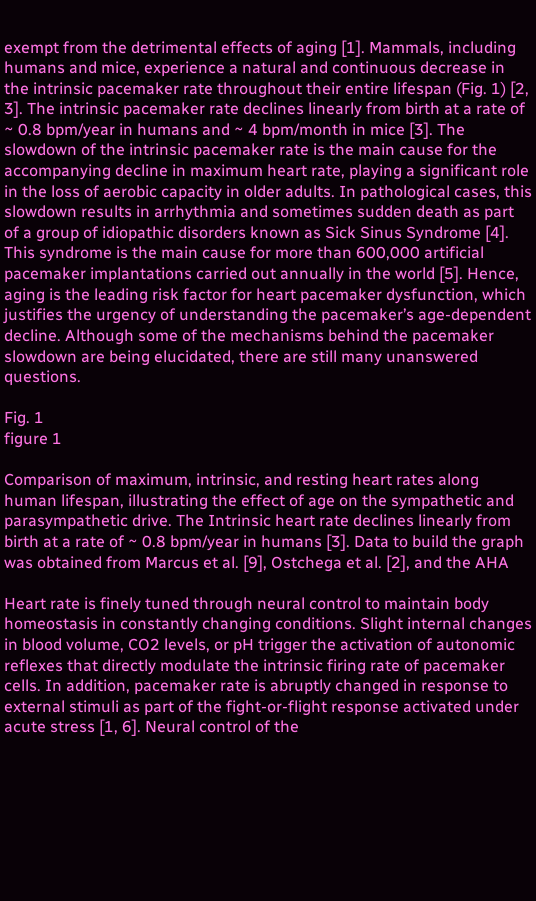exempt from the detrimental effects of aging [1]. Mammals, including humans and mice, experience a natural and continuous decrease in the intrinsic pacemaker rate throughout their entire lifespan (Fig. 1) [2, 3]. The intrinsic pacemaker rate declines linearly from birth at a rate of ~ 0.8 bpm/year in humans and ~ 4 bpm/month in mice [3]. The slowdown of the intrinsic pacemaker rate is the main cause for the accompanying decline in maximum heart rate, playing a significant role in the loss of aerobic capacity in older adults. In pathological cases, this slowdown results in arrhythmia and sometimes sudden death as part of a group of idiopathic disorders known as Sick Sinus Syndrome [4]. This syndrome is the main cause for more than 600,000 artificial pacemaker implantations carried out annually in the world [5]. Hence, aging is the leading risk factor for heart pacemaker dysfunction, which justifies the urgency of understanding the pacemaker’s age-dependent decline. Although some of the mechanisms behind the pacemaker slowdown are being elucidated, there are still many unanswered questions.

Fig. 1
figure 1

Comparison of maximum, intrinsic, and resting heart rates along human lifespan, illustrating the effect of age on the sympathetic and parasympathetic drive. The Intrinsic heart rate declines linearly from birth at a rate of ~ 0.8 bpm/year in humans [3]. Data to build the graph was obtained from Marcus et al. [9], Ostchega et al. [2], and the AHA

Heart rate is finely tuned through neural control to maintain body homeostasis in constantly changing conditions. Slight internal changes in blood volume, CO2 levels, or pH trigger the activation of autonomic reflexes that directly modulate the intrinsic firing rate of pacemaker cells. In addition, pacemaker rate is abruptly changed in response to external stimuli as part of the fight-or-flight response activated under acute stress [1, 6]. Neural control of the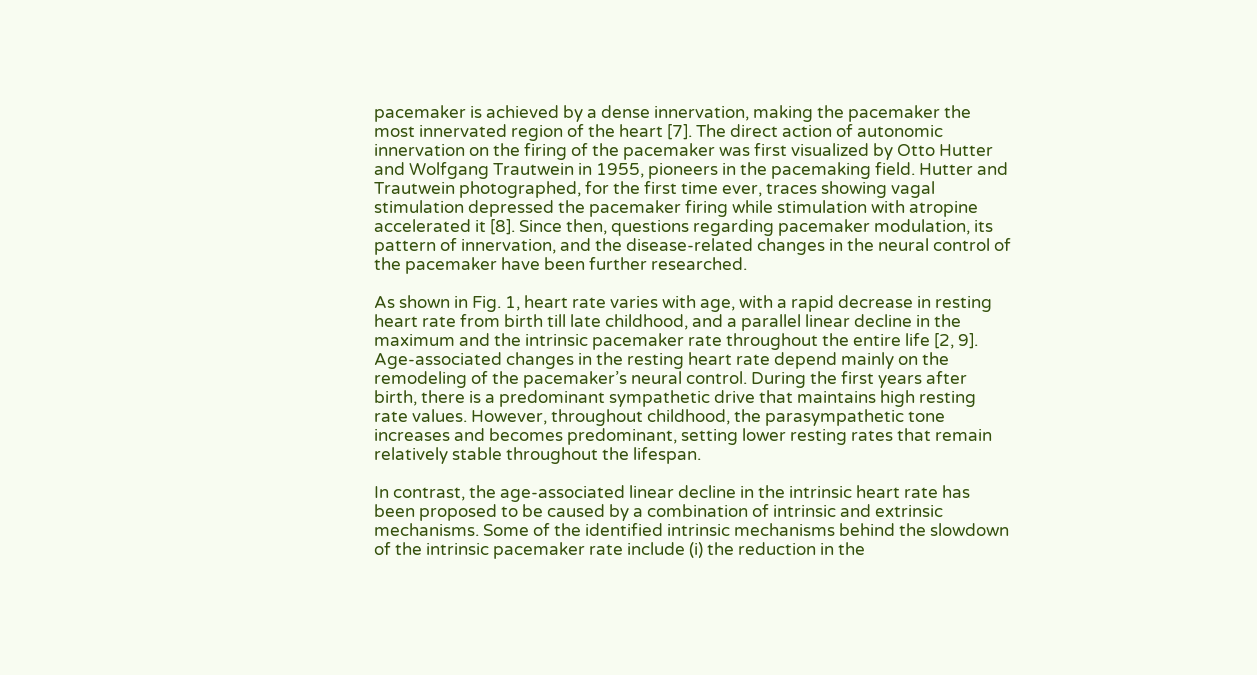pacemaker is achieved by a dense innervation, making the pacemaker the most innervated region of the heart [7]. The direct action of autonomic innervation on the firing of the pacemaker was first visualized by Otto Hutter and Wolfgang Trautwein in 1955, pioneers in the pacemaking field. Hutter and Trautwein photographed, for the first time ever, traces showing vagal stimulation depressed the pacemaker firing while stimulation with atropine accelerated it [8]. Since then, questions regarding pacemaker modulation, its pattern of innervation, and the disease-related changes in the neural control of the pacemaker have been further researched.

As shown in Fig. 1, heart rate varies with age, with a rapid decrease in resting heart rate from birth till late childhood, and a parallel linear decline in the maximum and the intrinsic pacemaker rate throughout the entire life [2, 9]. Age-associated changes in the resting heart rate depend mainly on the remodeling of the pacemaker’s neural control. During the first years after birth, there is a predominant sympathetic drive that maintains high resting rate values. However, throughout childhood, the parasympathetic tone increases and becomes predominant, setting lower resting rates that remain relatively stable throughout the lifespan.

In contrast, the age-associated linear decline in the intrinsic heart rate has been proposed to be caused by a combination of intrinsic and extrinsic mechanisms. Some of the identified intrinsic mechanisms behind the slowdown of the intrinsic pacemaker rate include (i) the reduction in the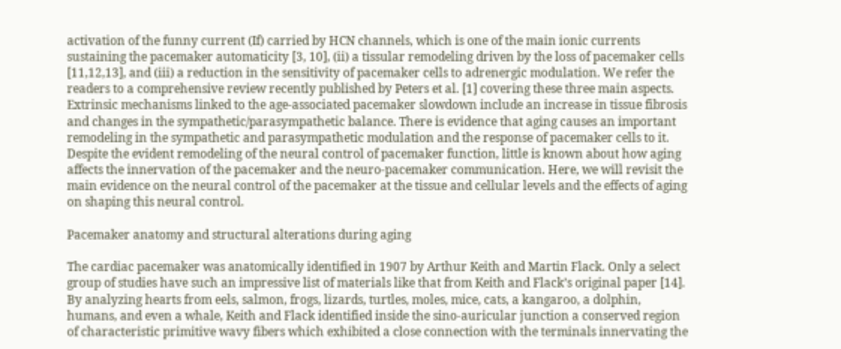activation of the funny current (If) carried by HCN channels, which is one of the main ionic currents sustaining the pacemaker automaticity [3, 10], (ii) a tissular remodeling driven by the loss of pacemaker cells [11,12,13], and (iii) a reduction in the sensitivity of pacemaker cells to adrenergic modulation. We refer the readers to a comprehensive review recently published by Peters et al. [1] covering these three main aspects. Extrinsic mechanisms linked to the age-associated pacemaker slowdown include an increase in tissue fibrosis and changes in the sympathetic/parasympathetic balance. There is evidence that aging causes an important remodeling in the sympathetic and parasympathetic modulation and the response of pacemaker cells to it. Despite the evident remodeling of the neural control of pacemaker function, little is known about how aging affects the innervation of the pacemaker and the neuro-pacemaker communication. Here, we will revisit the main evidence on the neural control of the pacemaker at the tissue and cellular levels and the effects of aging on shaping this neural control.

Pacemaker anatomy and structural alterations during aging

The cardiac pacemaker was anatomically identified in 1907 by Arthur Keith and Martin Flack. Only a select group of studies have such an impressive list of materials like that from Keith and Flack’s original paper [14]. By analyzing hearts from eels, salmon, frogs, lizards, turtles, moles, mice, cats, a kangaroo, a dolphin, humans, and even a whale, Keith and Flack identified inside the sino-auricular junction a conserved region of characteristic primitive wavy fibers which exhibited a close connection with the terminals innervating the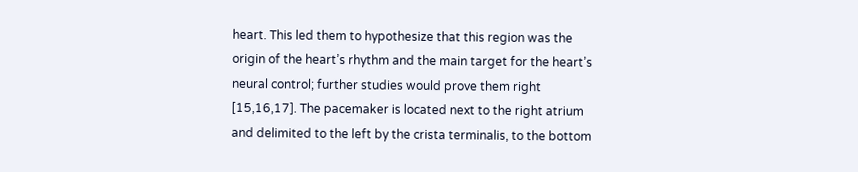heart. This led them to hypothesize that this region was the origin of the heart’s rhythm and the main target for the heart’s neural control; further studies would prove them right [15,16,17]. The pacemaker is located next to the right atrium and delimited to the left by the crista terminalis, to the bottom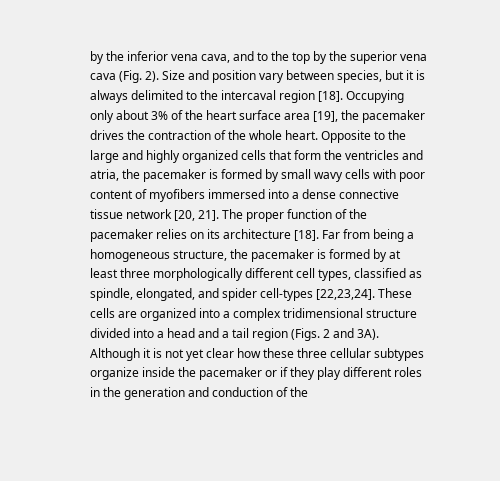by the inferior vena cava, and to the top by the superior vena cava (Fig. 2). Size and position vary between species, but it is always delimited to the intercaval region [18]. Occupying only about 3% of the heart surface area [19], the pacemaker drives the contraction of the whole heart. Opposite to the large and highly organized cells that form the ventricles and atria, the pacemaker is formed by small wavy cells with poor content of myofibers immersed into a dense connective tissue network [20, 21]. The proper function of the pacemaker relies on its architecture [18]. Far from being a homogeneous structure, the pacemaker is formed by at least three morphologically different cell types, classified as spindle, elongated, and spider cell-types [22,23,24]. These cells are organized into a complex tridimensional structure divided into a head and a tail region (Figs. 2 and 3A). Although it is not yet clear how these three cellular subtypes organize inside the pacemaker or if they play different roles in the generation and conduction of the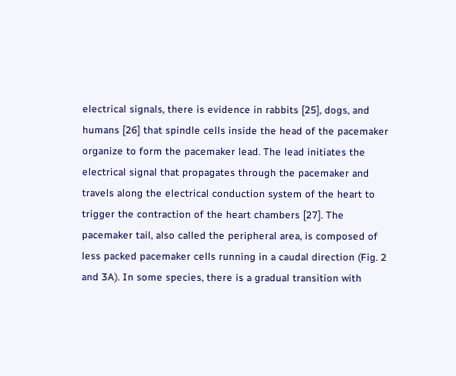electrical signals, there is evidence in rabbits [25], dogs, and humans [26] that spindle cells inside the head of the pacemaker organize to form the pacemaker lead. The lead initiates the electrical signal that propagates through the pacemaker and travels along the electrical conduction system of the heart to trigger the contraction of the heart chambers [27]. The pacemaker tail, also called the peripheral area, is composed of less packed pacemaker cells running in a caudal direction (Fig. 2 and 3A). In some species, there is a gradual transition with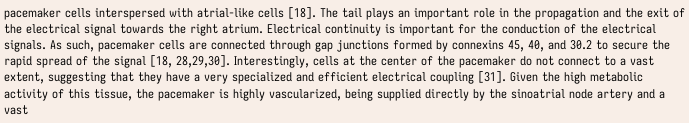pacemaker cells interspersed with atrial-like cells [18]. The tail plays an important role in the propagation and the exit of the electrical signal towards the right atrium. Electrical continuity is important for the conduction of the electrical signals. As such, pacemaker cells are connected through gap junctions formed by connexins 45, 40, and 30.2 to secure the rapid spread of the signal [18, 28,29,30]. Interestingly, cells at the center of the pacemaker do not connect to a vast extent, suggesting that they have a very specialized and efficient electrical coupling [31]. Given the high metabolic activity of this tissue, the pacemaker is highly vascularized, being supplied directly by the sinoatrial node artery and a vast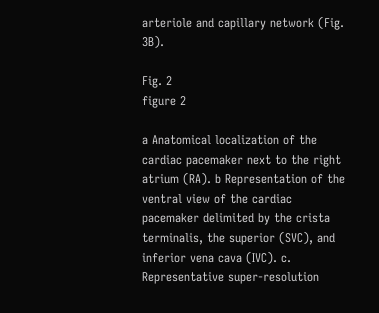arteriole and capillary network (Fig. 3B).

Fig. 2
figure 2

a Anatomical localization of the cardiac pacemaker next to the right atrium (RA). b Representation of the ventral view of the cardiac pacemaker delimited by the crista terminalis, the superior (SVC), and inferior vena cava (IVC). c. Representative super-resolution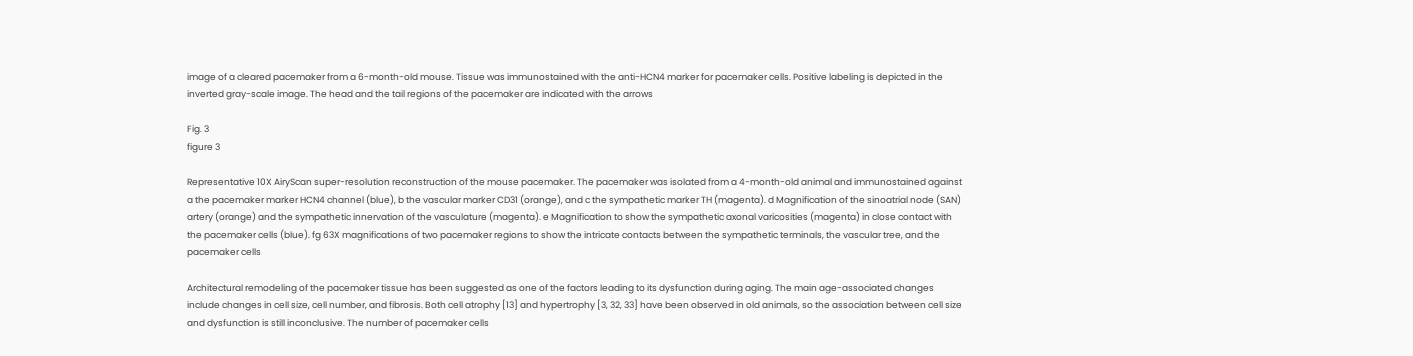image of a cleared pacemaker from a 6-month-old mouse. Tissue was immunostained with the anti-HCN4 marker for pacemaker cells. Positive labeling is depicted in the inverted gray-scale image. The head and the tail regions of the pacemaker are indicated with the arrows

Fig. 3
figure 3

Representative 10X AiryScan super-resolution reconstruction of the mouse pacemaker. The pacemaker was isolated from a 4-month-old animal and immunostained against a the pacemaker marker HCN4 channel (blue), b the vascular marker CD31 (orange), and c the sympathetic marker TH (magenta). d Magnification of the sinoatrial node (SAN) artery (orange) and the sympathetic innervation of the vasculature (magenta). e Magnification to show the sympathetic axonal varicosities (magenta) in close contact with the pacemaker cells (blue). fg 63X magnifications of two pacemaker regions to show the intricate contacts between the sympathetic terminals, the vascular tree, and the pacemaker cells

Architectural remodeling of the pacemaker tissue has been suggested as one of the factors leading to its dysfunction during aging. The main age-associated changes include changes in cell size, cell number, and fibrosis. Both cell atrophy [13] and hypertrophy [3, 32, 33] have been observed in old animals, so the association between cell size and dysfunction is still inconclusive. The number of pacemaker cells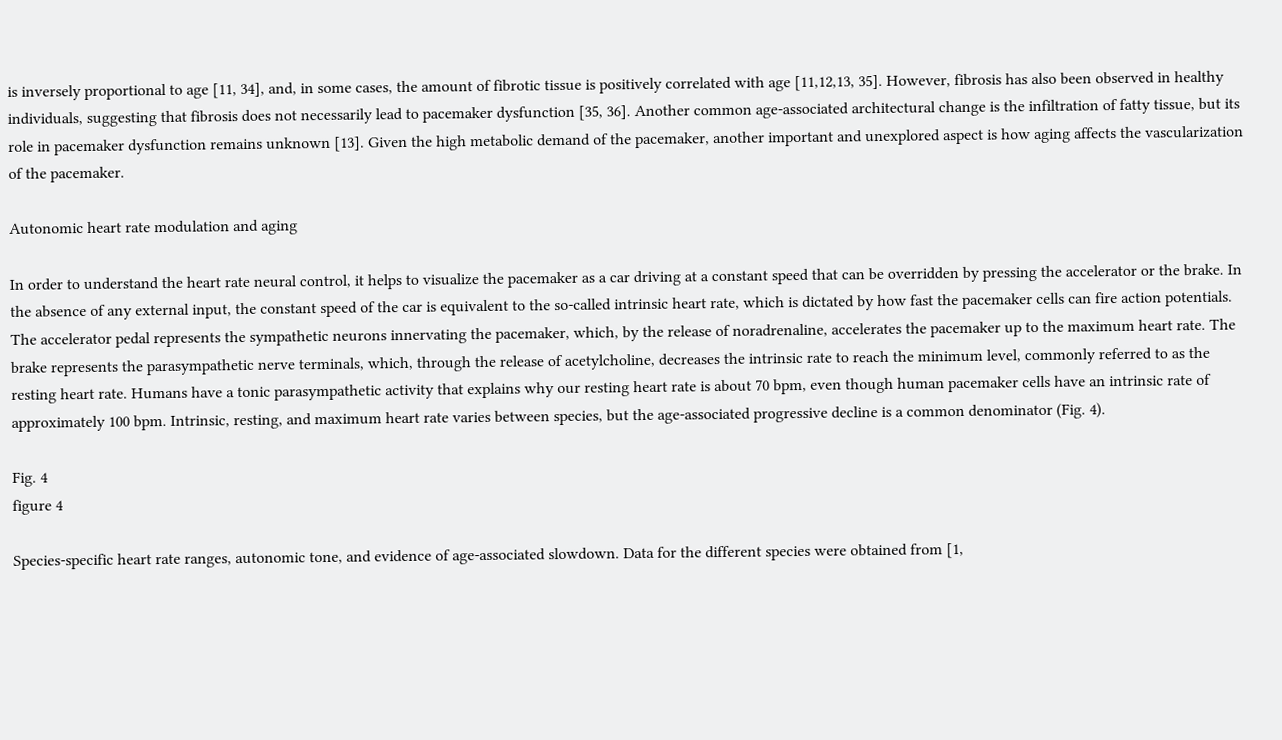is inversely proportional to age [11, 34], and, in some cases, the amount of fibrotic tissue is positively correlated with age [11,12,13, 35]. However, fibrosis has also been observed in healthy individuals, suggesting that fibrosis does not necessarily lead to pacemaker dysfunction [35, 36]. Another common age-associated architectural change is the infiltration of fatty tissue, but its role in pacemaker dysfunction remains unknown [13]. Given the high metabolic demand of the pacemaker, another important and unexplored aspect is how aging affects the vascularization of the pacemaker.

Autonomic heart rate modulation and aging

In order to understand the heart rate neural control, it helps to visualize the pacemaker as a car driving at a constant speed that can be overridden by pressing the accelerator or the brake. In the absence of any external input, the constant speed of the car is equivalent to the so-called intrinsic heart rate, which is dictated by how fast the pacemaker cells can fire action potentials. The accelerator pedal represents the sympathetic neurons innervating the pacemaker, which, by the release of noradrenaline, accelerates the pacemaker up to the maximum heart rate. The brake represents the parasympathetic nerve terminals, which, through the release of acetylcholine, decreases the intrinsic rate to reach the minimum level, commonly referred to as the resting heart rate. Humans have a tonic parasympathetic activity that explains why our resting heart rate is about 70 bpm, even though human pacemaker cells have an intrinsic rate of approximately 100 bpm. Intrinsic, resting, and maximum heart rate varies between species, but the age-associated progressive decline is a common denominator (Fig. 4).

Fig. 4
figure 4

Species-specific heart rate ranges, autonomic tone, and evidence of age-associated slowdown. Data for the different species were obtained from [1,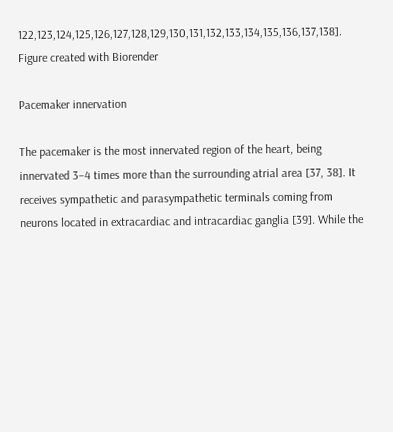122,123,124,125,126,127,128,129,130,131,132,133,134,135,136,137,138]. Figure created with Biorender

Pacemaker innervation

The pacemaker is the most innervated region of the heart, being innervated 3–4 times more than the surrounding atrial area [37, 38]. It receives sympathetic and parasympathetic terminals coming from neurons located in extracardiac and intracardiac ganglia [39]. While the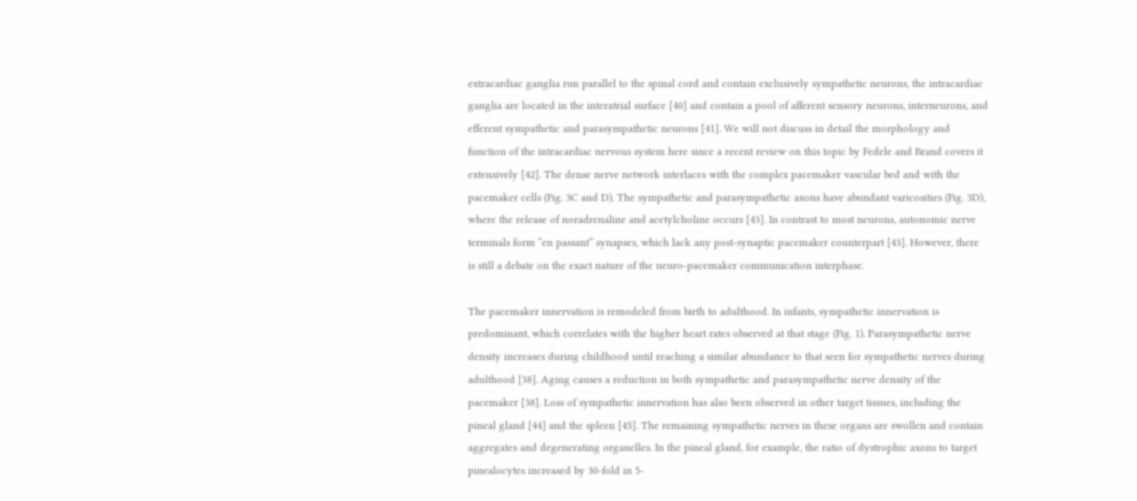extracardiac ganglia run parallel to the spinal cord and contain exclusively sympathetic neurons, the intracardiac ganglia are located in the interatrial surface [40] and contain a pool of afferent sensory neurons, interneurons, and efferent sympathetic and parasympathetic neurons [41]. We will not discuss in detail the morphology and function of the intracardiac nervous system here since a recent review on this topic by Fedele and Brand covers it extensively [42]. The dense nerve network interlaces with the complex pacemaker vascular bed and with the pacemaker cells (Fig. 3C and D). The sympathetic and parasympathetic axons have abundant varicosities (Fig. 3D), where the release of noradrenaline and acetylcholine occurs [43]. In contrast to most neurons, autonomic nerve terminals form “en passant” synapses, which lack any post-synaptic pacemaker counterpart [43]. However, there is still a debate on the exact nature of the neuro-pacemaker communication interphase.

The pacemaker innervation is remodeled from birth to adulthood. In infants, sympathetic innervation is predominant, which correlates with the higher heart rates observed at that stage (Fig. 1). Parasympathetic nerve density increases during childhood until reaching a similar abundance to that seen for sympathetic nerves during adulthood [38]. Aging causes a reduction in both sympathetic and parasympathetic nerve density of the pacemaker [38]. Loss of sympathetic innervation has also been observed in other target tissues, including the pineal gland [44] and the spleen [45]. The remaining sympathetic nerves in these organs are swollen and contain aggregates and degenerating organelles. In the pineal gland, for example, the ratio of dystrophic axons to target pinealocytes increased by 30-fold in 5-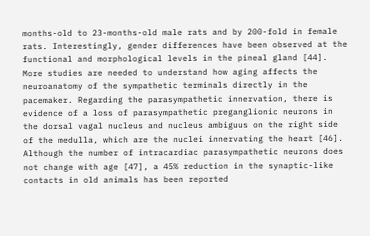months-old to 23-months-old male rats and by 200-fold in female rats. Interestingly, gender differences have been observed at the functional and morphological levels in the pineal gland [44]. More studies are needed to understand how aging affects the neuroanatomy of the sympathetic terminals directly in the pacemaker. Regarding the parasympathetic innervation, there is evidence of a loss of parasympathetic preganglionic neurons in the dorsal vagal nucleus and nucleus ambiguus on the right side of the medulla, which are the nuclei innervating the heart [46]. Although the number of intracardiac parasympathetic neurons does not change with age [47], a 45% reduction in the synaptic-like contacts in old animals has been reported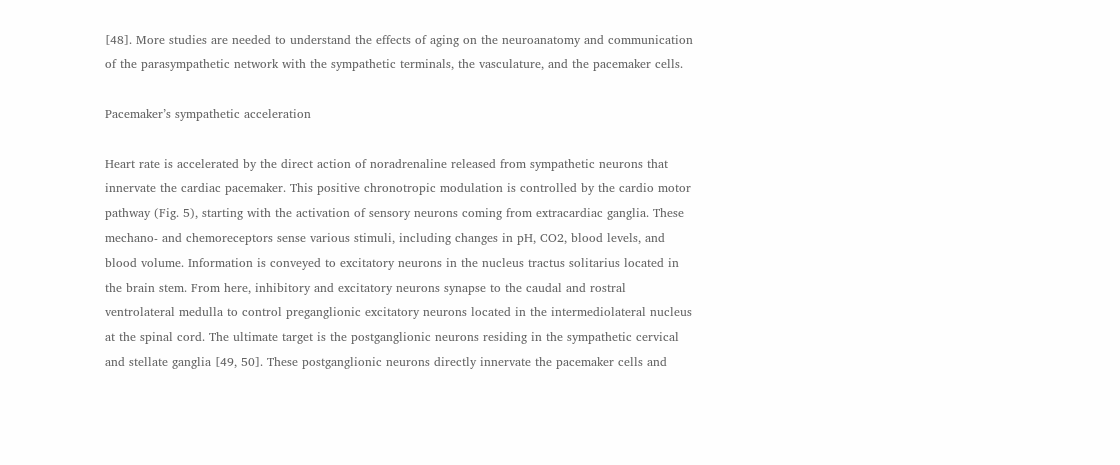[48]. More studies are needed to understand the effects of aging on the neuroanatomy and communication of the parasympathetic network with the sympathetic terminals, the vasculature, and the pacemaker cells.

Pacemaker’s sympathetic acceleration

Heart rate is accelerated by the direct action of noradrenaline released from sympathetic neurons that innervate the cardiac pacemaker. This positive chronotropic modulation is controlled by the cardio motor pathway (Fig. 5), starting with the activation of sensory neurons coming from extracardiac ganglia. These mechano- and chemoreceptors sense various stimuli, including changes in pH, CO2, blood levels, and blood volume. Information is conveyed to excitatory neurons in the nucleus tractus solitarius located in the brain stem. From here, inhibitory and excitatory neurons synapse to the caudal and rostral ventrolateral medulla to control preganglionic excitatory neurons located in the intermediolateral nucleus at the spinal cord. The ultimate target is the postganglionic neurons residing in the sympathetic cervical and stellate ganglia [49, 50]. These postganglionic neurons directly innervate the pacemaker cells and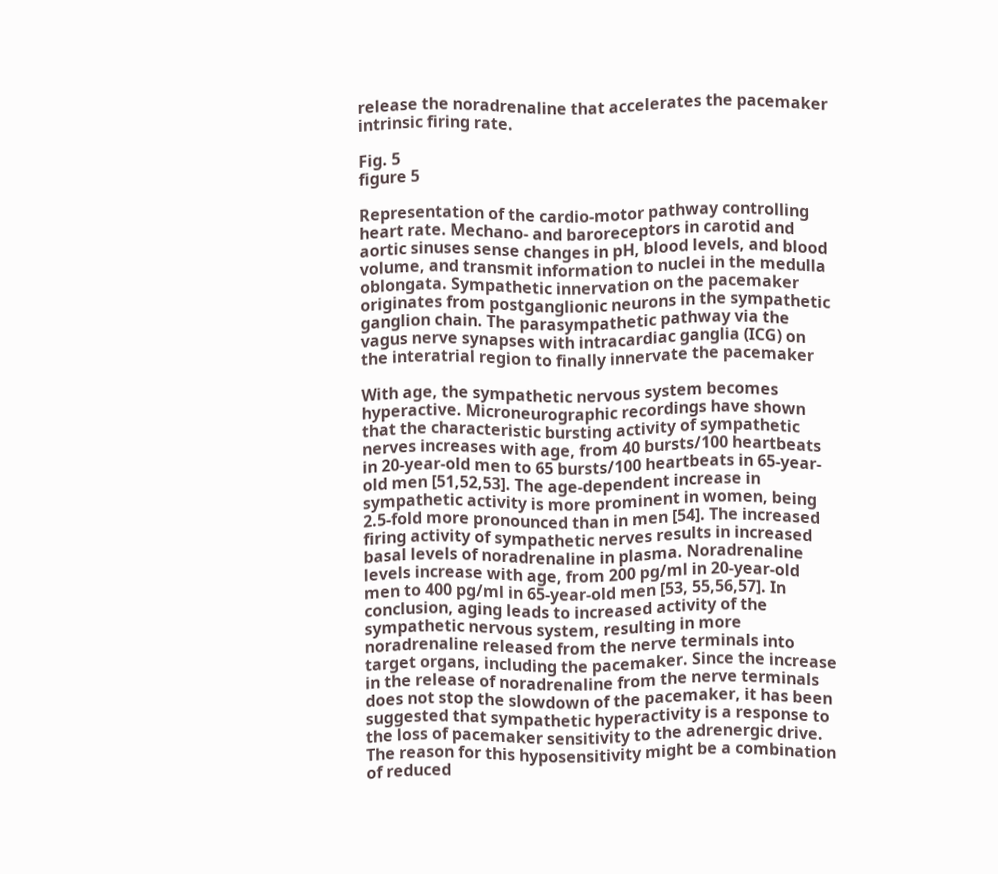release the noradrenaline that accelerates the pacemaker intrinsic firing rate.

Fig. 5
figure 5

Representation of the cardio-motor pathway controlling heart rate. Mechano- and baroreceptors in carotid and aortic sinuses sense changes in pH, blood levels, and blood volume, and transmit information to nuclei in the medulla oblongata. Sympathetic innervation on the pacemaker originates from postganglionic neurons in the sympathetic ganglion chain. The parasympathetic pathway via the vagus nerve synapses with intracardiac ganglia (ICG) on the interatrial region to finally innervate the pacemaker

With age, the sympathetic nervous system becomes hyperactive. Microneurographic recordings have shown that the characteristic bursting activity of sympathetic nerves increases with age, from 40 bursts/100 heartbeats in 20-year-old men to 65 bursts/100 heartbeats in 65-year-old men [51,52,53]. The age-dependent increase in sympathetic activity is more prominent in women, being 2.5-fold more pronounced than in men [54]. The increased firing activity of sympathetic nerves results in increased basal levels of noradrenaline in plasma. Noradrenaline levels increase with age, from 200 pg/ml in 20-year-old men to 400 pg/ml in 65-year-old men [53, 55,56,57]. In conclusion, aging leads to increased activity of the sympathetic nervous system, resulting in more noradrenaline released from the nerve terminals into target organs, including the pacemaker. Since the increase in the release of noradrenaline from the nerve terminals does not stop the slowdown of the pacemaker, it has been suggested that sympathetic hyperactivity is a response to the loss of pacemaker sensitivity to the adrenergic drive. The reason for this hyposensitivity might be a combination of reduced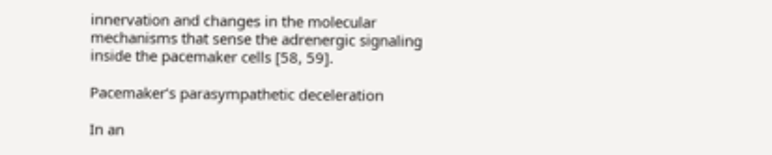innervation and changes in the molecular mechanisms that sense the adrenergic signaling inside the pacemaker cells [58, 59].

Pacemaker’s parasympathetic deceleration

In an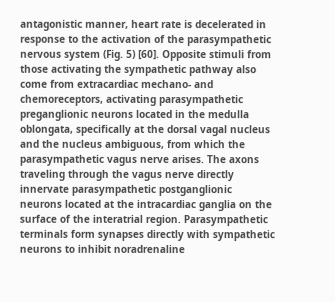antagonistic manner, heart rate is decelerated in response to the activation of the parasympathetic nervous system (Fig. 5) [60]. Opposite stimuli from those activating the sympathetic pathway also come from extracardiac mechano- and chemoreceptors, activating parasympathetic preganglionic neurons located in the medulla oblongata, specifically at the dorsal vagal nucleus and the nucleus ambiguous, from which the parasympathetic vagus nerve arises. The axons traveling through the vagus nerve directly innervate parasympathetic postganglionic neurons located at the intracardiac ganglia on the surface of the interatrial region. Parasympathetic terminals form synapses directly with sympathetic neurons to inhibit noradrenaline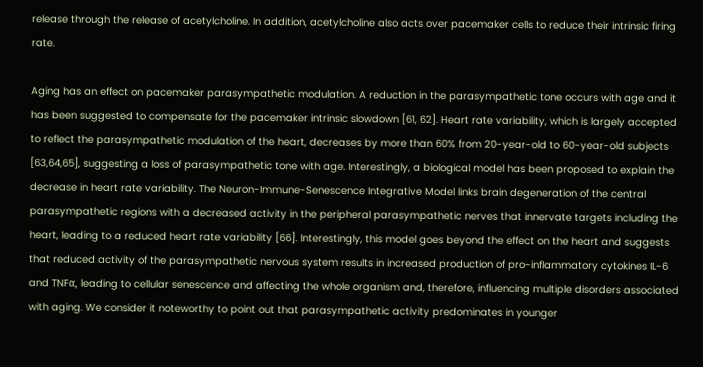release through the release of acetylcholine. In addition, acetylcholine also acts over pacemaker cells to reduce their intrinsic firing rate.

Aging has an effect on pacemaker parasympathetic modulation. A reduction in the parasympathetic tone occurs with age and it has been suggested to compensate for the pacemaker intrinsic slowdown [61, 62]. Heart rate variability, which is largely accepted to reflect the parasympathetic modulation of the heart, decreases by more than 60% from 20-year-old to 60-year-old subjects [63,64,65], suggesting a loss of parasympathetic tone with age. Interestingly, a biological model has been proposed to explain the decrease in heart rate variability. The Neuron-Immune-Senescence Integrative Model links brain degeneration of the central parasympathetic regions with a decreased activity in the peripheral parasympathetic nerves that innervate targets including the heart, leading to a reduced heart rate variability [66]. Interestingly, this model goes beyond the effect on the heart and suggests that reduced activity of the parasympathetic nervous system results in increased production of pro-inflammatory cytokines IL-6 and TNFα, leading to cellular senescence and affecting the whole organism and, therefore, influencing multiple disorders associated with aging. We consider it noteworthy to point out that parasympathetic activity predominates in younger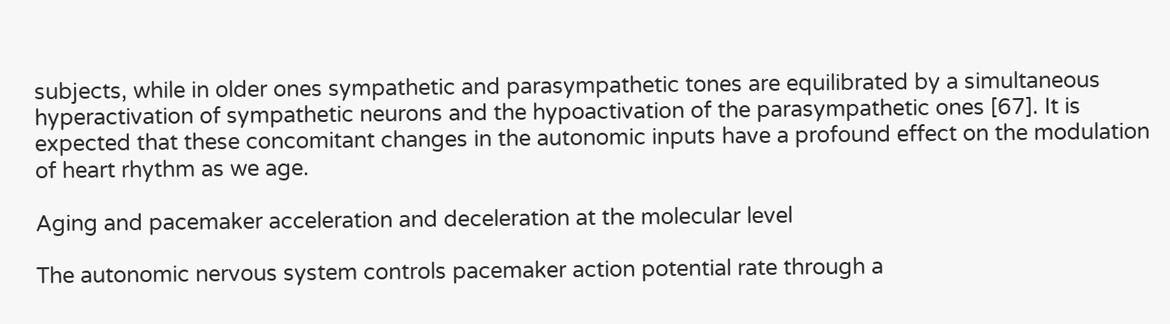subjects, while in older ones sympathetic and parasympathetic tones are equilibrated by a simultaneous hyperactivation of sympathetic neurons and the hypoactivation of the parasympathetic ones [67]. It is expected that these concomitant changes in the autonomic inputs have a profound effect on the modulation of heart rhythm as we age.

Aging and pacemaker acceleration and deceleration at the molecular level

The autonomic nervous system controls pacemaker action potential rate through a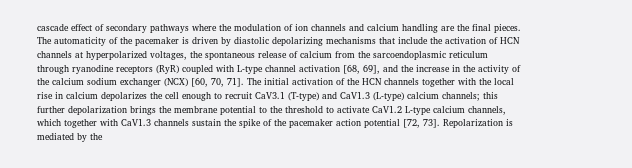cascade effect of secondary pathways where the modulation of ion channels and calcium handling are the final pieces. The automaticity of the pacemaker is driven by diastolic depolarizing mechanisms that include the activation of HCN channels at hyperpolarized voltages, the spontaneous release of calcium from the sarcoendoplasmic reticulum through ryanodine receptors (RyR) coupled with L-type channel activation [68, 69], and the increase in the activity of the calcium sodium exchanger (NCX) [60, 70, 71]. The initial activation of the HCN channels together with the local rise in calcium depolarizes the cell enough to recruit CaV3.1 (T-type) and CaV1.3 (L-type) calcium channels; this further depolarization brings the membrane potential to the threshold to activate CaV1.2 L-type calcium channels, which together with CaV1.3 channels sustain the spike of the pacemaker action potential [72, 73]. Repolarization is mediated by the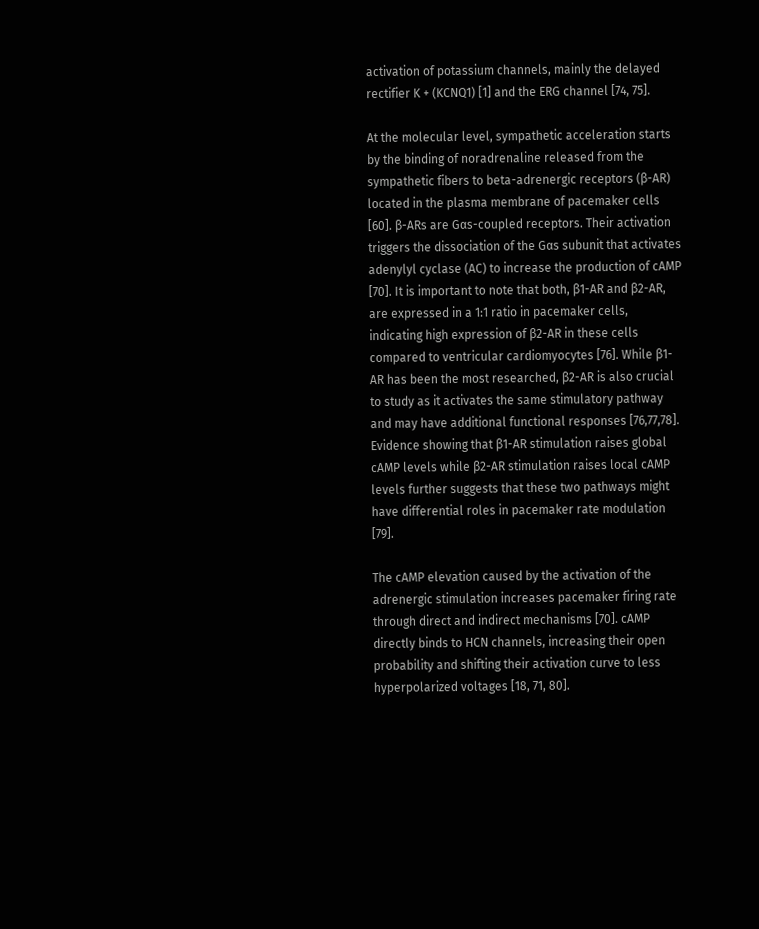activation of potassium channels, mainly the delayed rectifier K + (KCNQ1) [1] and the ERG channel [74, 75].

At the molecular level, sympathetic acceleration starts by the binding of noradrenaline released from the sympathetic fibers to beta-adrenergic receptors (β-AR) located in the plasma membrane of pacemaker cells [60]. β-ARs are Gαs-coupled receptors. Their activation triggers the dissociation of the Gαs subunit that activates adenylyl cyclase (AC) to increase the production of cAMP [70]. It is important to note that both, β1-AR and β2-AR, are expressed in a 1:1 ratio in pacemaker cells, indicating high expression of β2-AR in these cells compared to ventricular cardiomyocytes [76]. While β1-AR has been the most researched, β2-AR is also crucial to study as it activates the same stimulatory pathway and may have additional functional responses [76,77,78]. Evidence showing that β1-AR stimulation raises global cAMP levels while β2-AR stimulation raises local cAMP levels further suggests that these two pathways might have differential roles in pacemaker rate modulation [79].

The cAMP elevation caused by the activation of the adrenergic stimulation increases pacemaker firing rate through direct and indirect mechanisms [70]. cAMP directly binds to HCN channels, increasing their open probability and shifting their activation curve to less hyperpolarized voltages [18, 71, 80].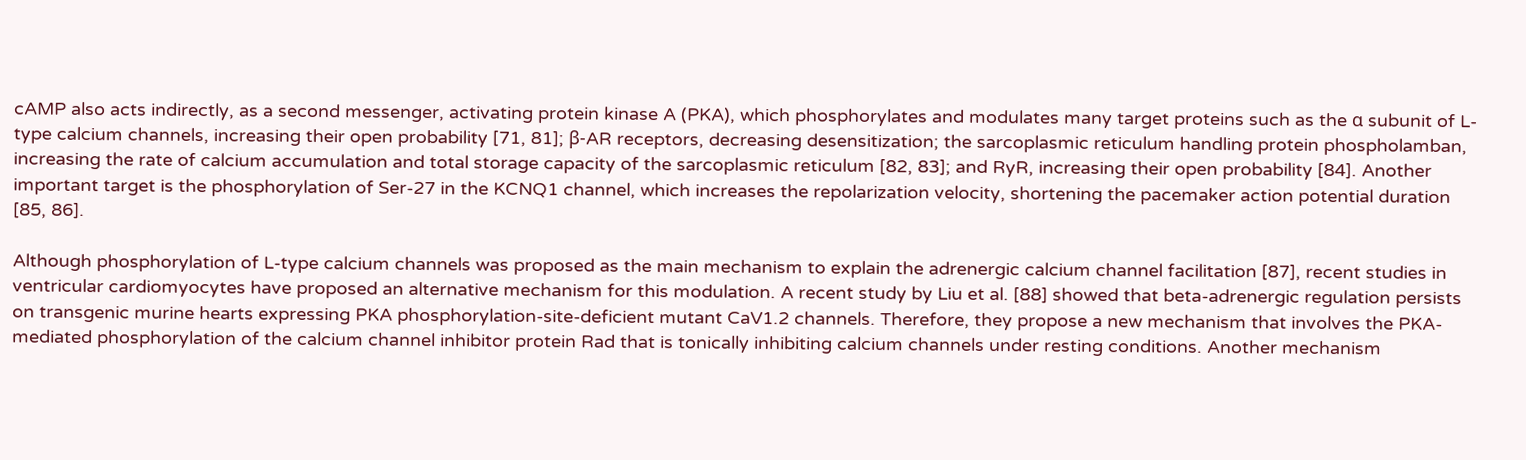cAMP also acts indirectly, as a second messenger, activating protein kinase A (PKA), which phosphorylates and modulates many target proteins such as the α subunit of L-type calcium channels, increasing their open probability [71, 81]; β-AR receptors, decreasing desensitization; the sarcoplasmic reticulum handling protein phospholamban, increasing the rate of calcium accumulation and total storage capacity of the sarcoplasmic reticulum [82, 83]; and RyR, increasing their open probability [84]. Another important target is the phosphorylation of Ser-27 in the KCNQ1 channel, which increases the repolarization velocity, shortening the pacemaker action potential duration [85, 86].

Although phosphorylation of L-type calcium channels was proposed as the main mechanism to explain the adrenergic calcium channel facilitation [87], recent studies in ventricular cardiomyocytes have proposed an alternative mechanism for this modulation. A recent study by Liu et al. [88] showed that beta-adrenergic regulation persists on transgenic murine hearts expressing PKA phosphorylation-site-deficient mutant CaV1.2 channels. Therefore, they propose a new mechanism that involves the PKA-mediated phosphorylation of the calcium channel inhibitor protein Rad that is tonically inhibiting calcium channels under resting conditions. Another mechanism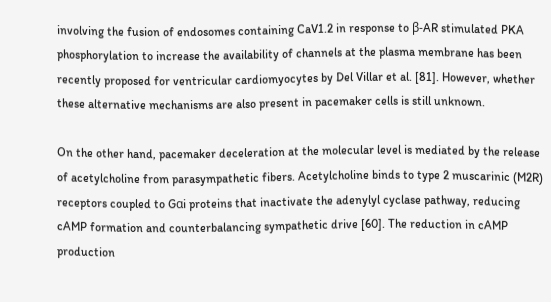involving the fusion of endosomes containing CaV1.2 in response to β-AR stimulated PKA phosphorylation to increase the availability of channels at the plasma membrane has been recently proposed for ventricular cardiomyocytes by Del Villar et al. [81]. However, whether these alternative mechanisms are also present in pacemaker cells is still unknown.

On the other hand, pacemaker deceleration at the molecular level is mediated by the release of acetylcholine from parasympathetic fibers. Acetylcholine binds to type 2 muscarinic (M2R) receptors coupled to Gαi proteins that inactivate the adenylyl cyclase pathway, reducing cAMP formation and counterbalancing sympathetic drive [60]. The reduction in cAMP production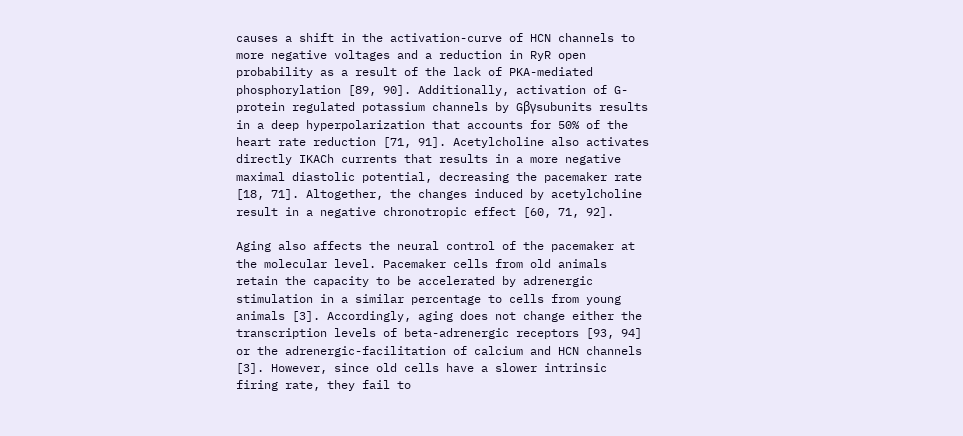causes a shift in the activation-curve of HCN channels to more negative voltages and a reduction in RyR open probability as a result of the lack of PKA-mediated phosphorylation [89, 90]. Additionally, activation of G-protein regulated potassium channels by Gβγsubunits results in a deep hyperpolarization that accounts for 50% of the heart rate reduction [71, 91]. Acetylcholine also activates directly IKACh currents that results in a more negative maximal diastolic potential, decreasing the pacemaker rate [18, 71]. Altogether, the changes induced by acetylcholine result in a negative chronotropic effect [60, 71, 92].

Aging also affects the neural control of the pacemaker at the molecular level. Pacemaker cells from old animals retain the capacity to be accelerated by adrenergic stimulation in a similar percentage to cells from young animals [3]. Accordingly, aging does not change either the transcription levels of beta-adrenergic receptors [93, 94] or the adrenergic-facilitation of calcium and HCN channels [3]. However, since old cells have a slower intrinsic firing rate, they fail to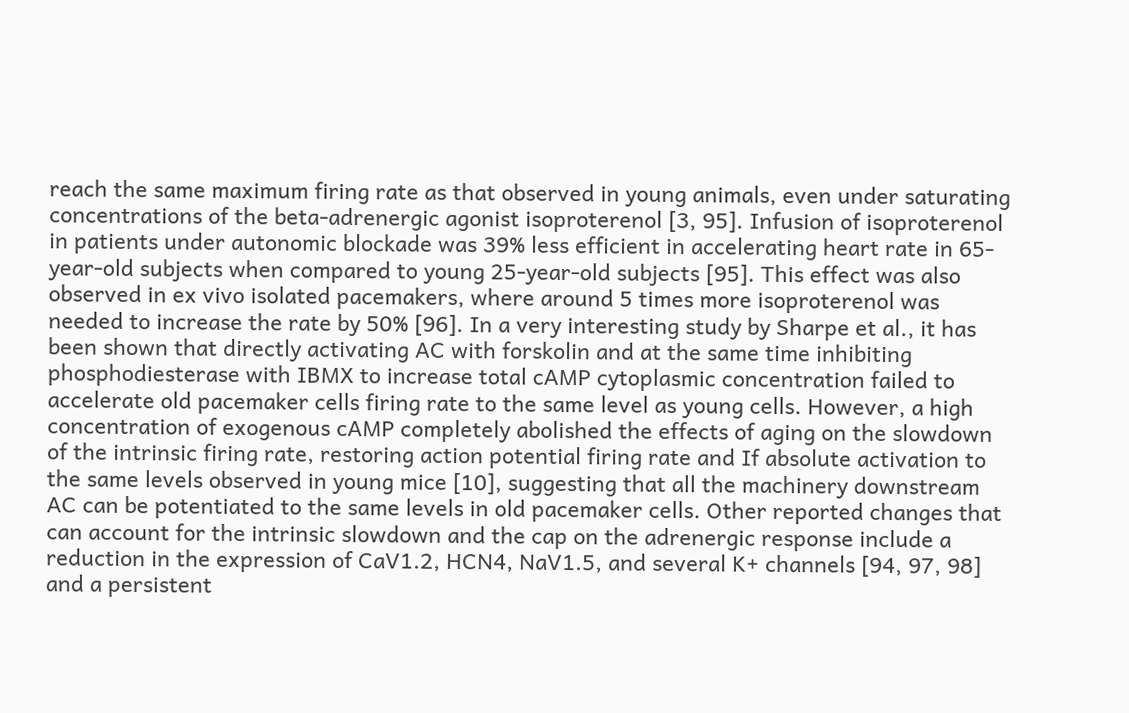reach the same maximum firing rate as that observed in young animals, even under saturating concentrations of the beta-adrenergic agonist isoproterenol [3, 95]. Infusion of isoproterenol in patients under autonomic blockade was 39% less efficient in accelerating heart rate in 65-year-old subjects when compared to young 25-year-old subjects [95]. This effect was also observed in ex vivo isolated pacemakers, where around 5 times more isoproterenol was needed to increase the rate by 50% [96]. In a very interesting study by Sharpe et al., it has been shown that directly activating AC with forskolin and at the same time inhibiting phosphodiesterase with IBMX to increase total cAMP cytoplasmic concentration failed to accelerate old pacemaker cells firing rate to the same level as young cells. However, a high concentration of exogenous cAMP completely abolished the effects of aging on the slowdown of the intrinsic firing rate, restoring action potential firing rate and If absolute activation to the same levels observed in young mice [10], suggesting that all the machinery downstream AC can be potentiated to the same levels in old pacemaker cells. Other reported changes that can account for the intrinsic slowdown and the cap on the adrenergic response include a reduction in the expression of CaV1.2, HCN4, NaV1.5, and several K+ channels [94, 97, 98] and a persistent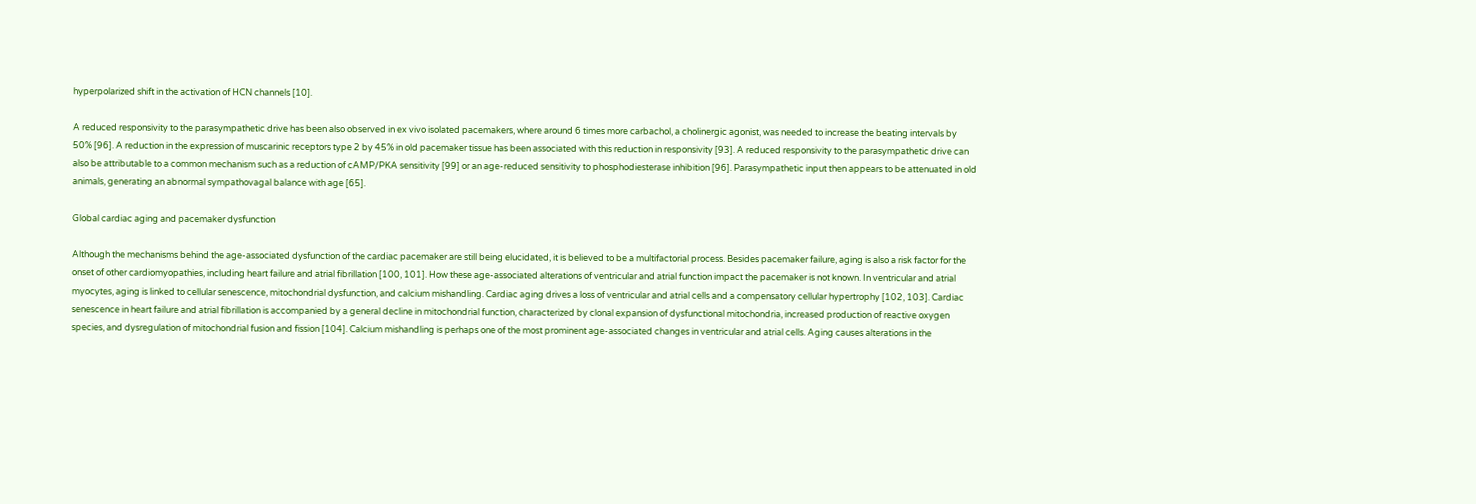hyperpolarized shift in the activation of HCN channels [10].

A reduced responsivity to the parasympathetic drive has been also observed in ex vivo isolated pacemakers, where around 6 times more carbachol, a cholinergic agonist, was needed to increase the beating intervals by 50% [96]. A reduction in the expression of muscarinic receptors type 2 by 45% in old pacemaker tissue has been associated with this reduction in responsivity [93]. A reduced responsivity to the parasympathetic drive can also be attributable to a common mechanism such as a reduction of cAMP/PKA sensitivity [99] or an age-reduced sensitivity to phosphodiesterase inhibition [96]. Parasympathetic input then appears to be attenuated in old animals, generating an abnormal sympathovagal balance with age [65].

Global cardiac aging and pacemaker dysfunction

Although the mechanisms behind the age-associated dysfunction of the cardiac pacemaker are still being elucidated, it is believed to be a multifactorial process. Besides pacemaker failure, aging is also a risk factor for the onset of other cardiomyopathies, including heart failure and atrial fibrillation [100, 101]. How these age-associated alterations of ventricular and atrial function impact the pacemaker is not known. In ventricular and atrial myocytes, aging is linked to cellular senescence, mitochondrial dysfunction, and calcium mishandling. Cardiac aging drives a loss of ventricular and atrial cells and a compensatory cellular hypertrophy [102, 103]. Cardiac senescence in heart failure and atrial fibrillation is accompanied by a general decline in mitochondrial function, characterized by clonal expansion of dysfunctional mitochondria, increased production of reactive oxygen species, and dysregulation of mitochondrial fusion and fission [104]. Calcium mishandling is perhaps one of the most prominent age-associated changes in ventricular and atrial cells. Aging causes alterations in the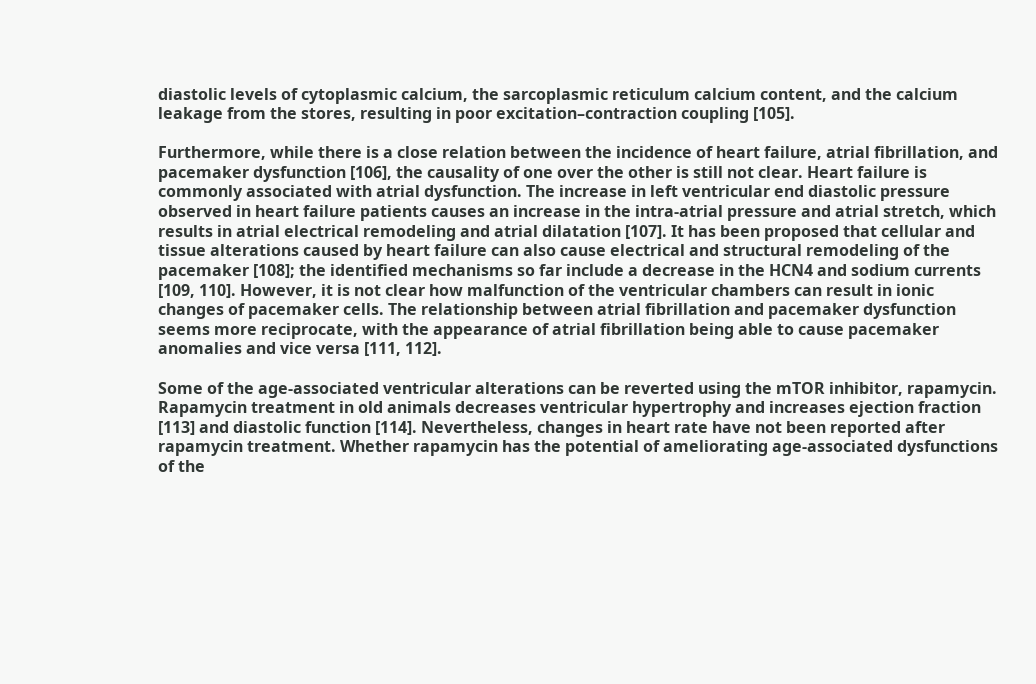diastolic levels of cytoplasmic calcium, the sarcoplasmic reticulum calcium content, and the calcium leakage from the stores, resulting in poor excitation–contraction coupling [105].

Furthermore, while there is a close relation between the incidence of heart failure, atrial fibrillation, and pacemaker dysfunction [106], the causality of one over the other is still not clear. Heart failure is commonly associated with atrial dysfunction. The increase in left ventricular end diastolic pressure observed in heart failure patients causes an increase in the intra-atrial pressure and atrial stretch, which results in atrial electrical remodeling and atrial dilatation [107]. It has been proposed that cellular and tissue alterations caused by heart failure can also cause electrical and structural remodeling of the pacemaker [108]; the identified mechanisms so far include a decrease in the HCN4 and sodium currents [109, 110]. However, it is not clear how malfunction of the ventricular chambers can result in ionic changes of pacemaker cells. The relationship between atrial fibrillation and pacemaker dysfunction seems more reciprocate, with the appearance of atrial fibrillation being able to cause pacemaker anomalies and vice versa [111, 112].

Some of the age-associated ventricular alterations can be reverted using the mTOR inhibitor, rapamycin. Rapamycin treatment in old animals decreases ventricular hypertrophy and increases ejection fraction [113] and diastolic function [114]. Nevertheless, changes in heart rate have not been reported after rapamycin treatment. Whether rapamycin has the potential of ameliorating age-associated dysfunctions of the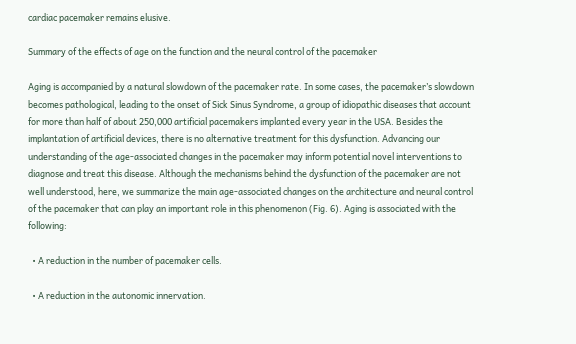cardiac pacemaker remains elusive.

Summary of the effects of age on the function and the neural control of the pacemaker

Aging is accompanied by a natural slowdown of the pacemaker rate. In some cases, the pacemaker’s slowdown becomes pathological, leading to the onset of Sick Sinus Syndrome, a group of idiopathic diseases that account for more than half of about 250,000 artificial pacemakers implanted every year in the USA. Besides the implantation of artificial devices, there is no alternative treatment for this dysfunction. Advancing our understanding of the age-associated changes in the pacemaker may inform potential novel interventions to diagnose and treat this disease. Although the mechanisms behind the dysfunction of the pacemaker are not well understood, here, we summarize the main age-associated changes on the architecture and neural control of the pacemaker that can play an important role in this phenomenon (Fig. 6). Aging is associated with the following:

  • A reduction in the number of pacemaker cells.

  • A reduction in the autonomic innervation.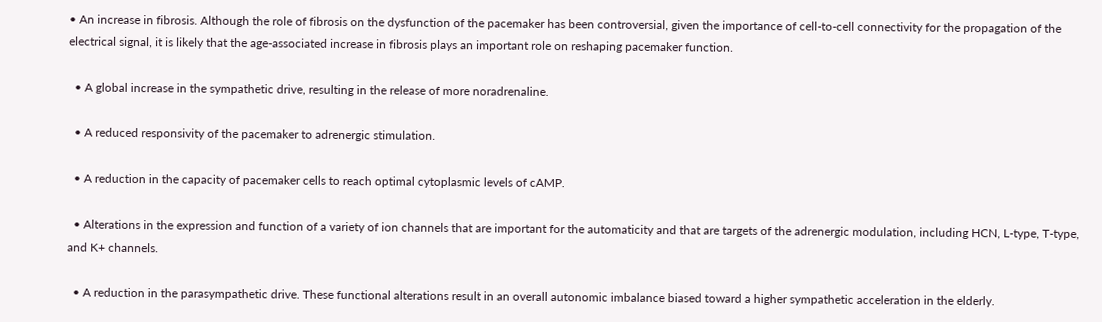• An increase in fibrosis. Although the role of fibrosis on the dysfunction of the pacemaker has been controversial, given the importance of cell-to-cell connectivity for the propagation of the electrical signal, it is likely that the age-associated increase in fibrosis plays an important role on reshaping pacemaker function.

  • A global increase in the sympathetic drive, resulting in the release of more noradrenaline.

  • A reduced responsivity of the pacemaker to adrenergic stimulation.

  • A reduction in the capacity of pacemaker cells to reach optimal cytoplasmic levels of cAMP.

  • Alterations in the expression and function of a variety of ion channels that are important for the automaticity and that are targets of the adrenergic modulation, including HCN, L-type, T-type, and K+ channels.

  • A reduction in the parasympathetic drive. These functional alterations result in an overall autonomic imbalance biased toward a higher sympathetic acceleration in the elderly.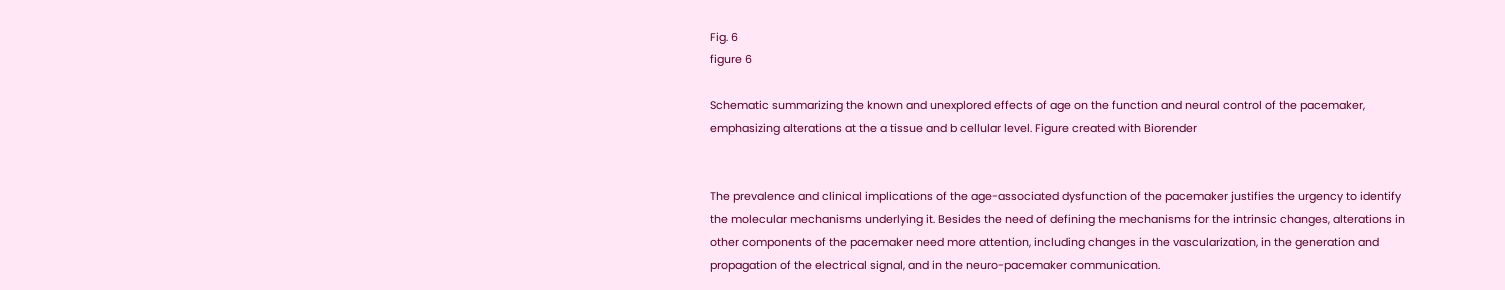Fig. 6
figure 6

Schematic summarizing the known and unexplored effects of age on the function and neural control of the pacemaker, emphasizing alterations at the a tissue and b cellular level. Figure created with Biorender


The prevalence and clinical implications of the age-associated dysfunction of the pacemaker justifies the urgency to identify the molecular mechanisms underlying it. Besides the need of defining the mechanisms for the intrinsic changes, alterations in other components of the pacemaker need more attention, including changes in the vascularization, in the generation and propagation of the electrical signal, and in the neuro-pacemaker communication.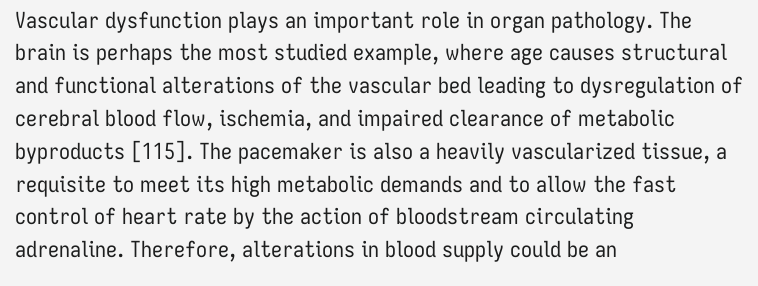Vascular dysfunction plays an important role in organ pathology. The brain is perhaps the most studied example, where age causes structural and functional alterations of the vascular bed leading to dysregulation of cerebral blood flow, ischemia, and impaired clearance of metabolic byproducts [115]. The pacemaker is also a heavily vascularized tissue, a requisite to meet its high metabolic demands and to allow the fast control of heart rate by the action of bloodstream circulating adrenaline. Therefore, alterations in blood supply could be an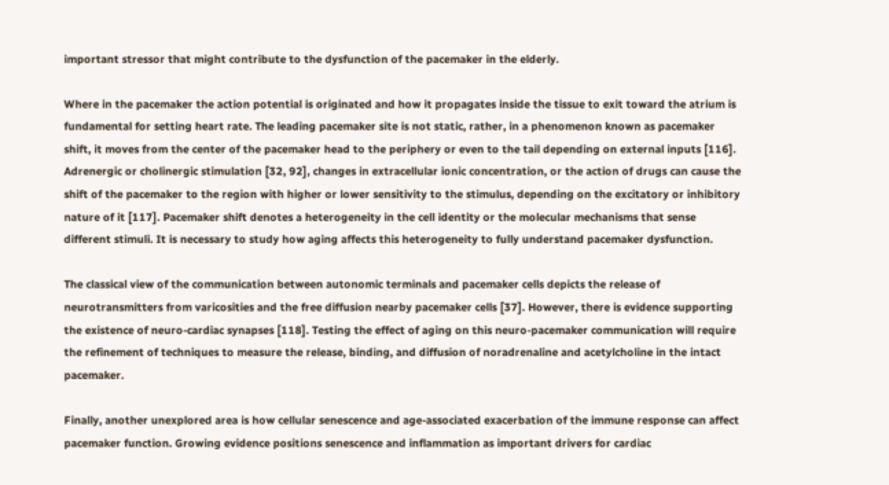important stressor that might contribute to the dysfunction of the pacemaker in the elderly.

Where in the pacemaker the action potential is originated and how it propagates inside the tissue to exit toward the atrium is fundamental for setting heart rate. The leading pacemaker site is not static, rather, in a phenomenon known as pacemaker shift, it moves from the center of the pacemaker head to the periphery or even to the tail depending on external inputs [116]. Adrenergic or cholinergic stimulation [32, 92], changes in extracellular ionic concentration, or the action of drugs can cause the shift of the pacemaker to the region with higher or lower sensitivity to the stimulus, depending on the excitatory or inhibitory nature of it [117]. Pacemaker shift denotes a heterogeneity in the cell identity or the molecular mechanisms that sense different stimuli. It is necessary to study how aging affects this heterogeneity to fully understand pacemaker dysfunction.

The classical view of the communication between autonomic terminals and pacemaker cells depicts the release of neurotransmitters from varicosities and the free diffusion nearby pacemaker cells [37]. However, there is evidence supporting the existence of neuro-cardiac synapses [118]. Testing the effect of aging on this neuro-pacemaker communication will require the refinement of techniques to measure the release, binding, and diffusion of noradrenaline and acetylcholine in the intact pacemaker.

Finally, another unexplored area is how cellular senescence and age-associated exacerbation of the immune response can affect pacemaker function. Growing evidence positions senescence and inflammation as important drivers for cardiac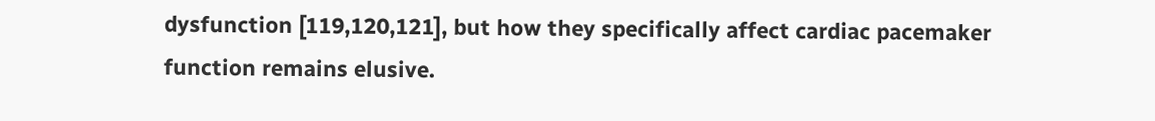dysfunction [119,120,121], but how they specifically affect cardiac pacemaker function remains elusive.